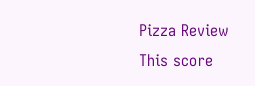Pizza Review
This score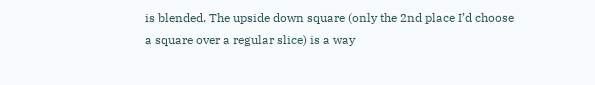is blended. The upside down square (only the 2nd place I’d choose a square over a regular slice) is a way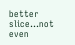better slice...not even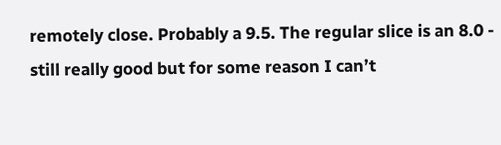remotely close. Probably a 9.5. The regular slice is an 8.0 - still really good but for some reason I can’t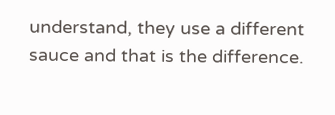understand, they use a different sauce and that is the difference.